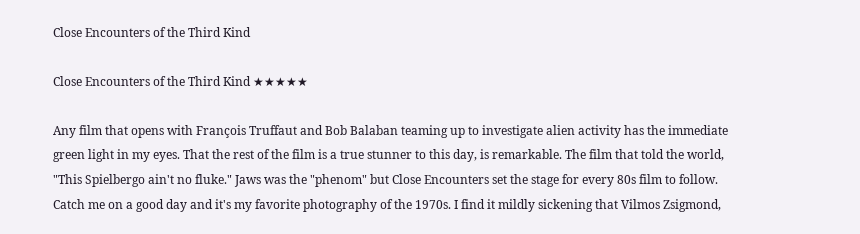Close Encounters of the Third Kind

Close Encounters of the Third Kind ★★★★★

Any film that opens with François Truffaut and Bob Balaban teaming up to investigate alien activity has the immediate green light in my eyes. That the rest of the film is a true stunner to this day, is remarkable. The film that told the world, "This Spielbergo ain't no fluke." Jaws was the "phenom" but Close Encounters set the stage for every 80s film to follow. Catch me on a good day and it's my favorite photography of the 1970s. I find it mildly sickening that Vilmos Zsigmond,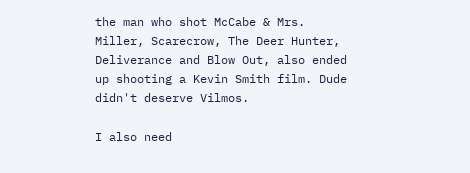the man who shot McCabe & Mrs. Miller, Scarecrow, The Deer Hunter, Deliverance and Blow Out, also ended up shooting a Kevin Smith film. Dude didn't deserve Vilmos.

I also need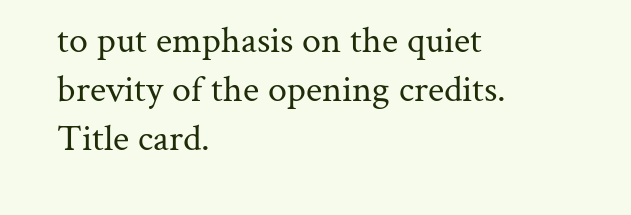to put emphasis on the quiet brevity of the opening credits. Title card.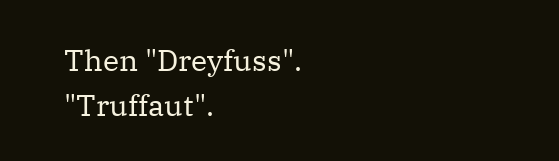Then "Dreyfuss". "Truffaut".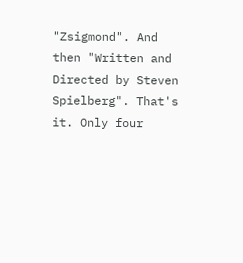"Zsigmond". And then "Written and Directed by Steven Spielberg". That's it. Only four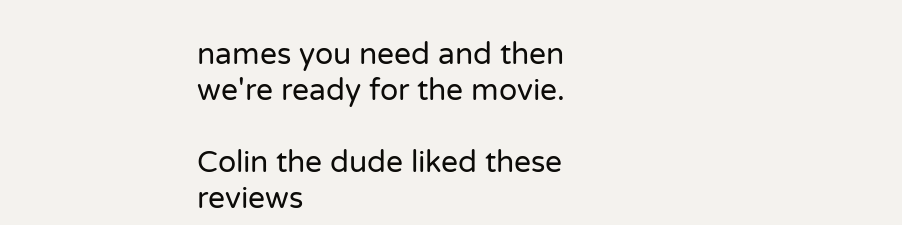names you need and then we're ready for the movie.

Colin the dude liked these reviews